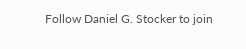Follow Daniel G. Stocker to join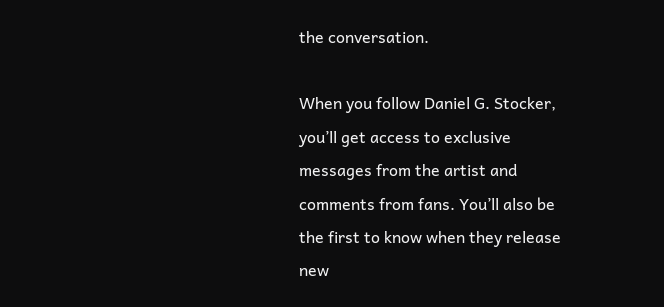the conversation.

When you follow Daniel G. Stocker, you’ll get access to exclusive messages from the artist and comments from fans. You’ll also be the first to know when they release new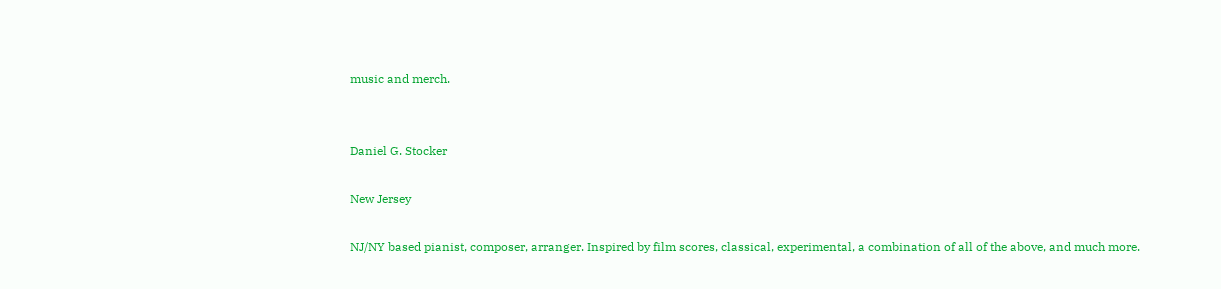music and merch.


Daniel G. Stocker

New Jersey

NJ/NY based pianist, composer, arranger. Inspired by film scores, classical, experimental, a combination of all of the above, and much more.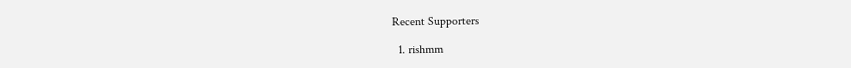Recent Supporters

  1. rishmm